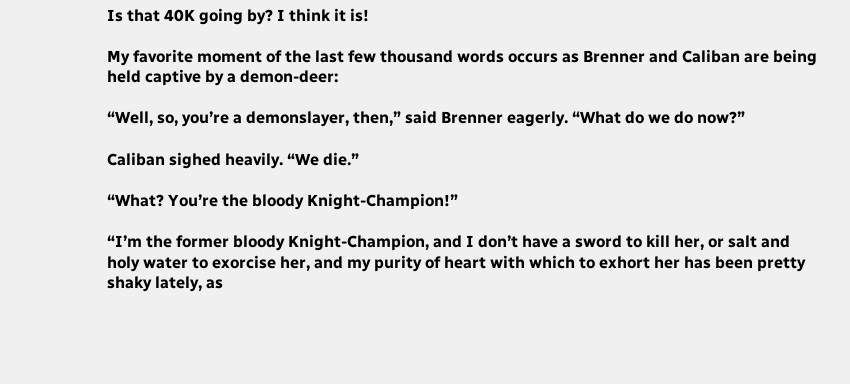Is that 40K going by? I think it is!

My favorite moment of the last few thousand words occurs as Brenner and Caliban are being held captive by a demon-deer:

“Well, so, you’re a demonslayer, then,” said Brenner eagerly. “What do we do now?”

Caliban sighed heavily. “We die.”

“What? You’re the bloody Knight-Champion!”

“I’m the former bloody Knight-Champion, and I don’t have a sword to kill her, or salt and holy water to exorcise her, and my purity of heart with which to exhort her has been pretty shaky lately, as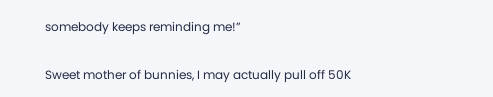somebody keeps reminding me!”

Sweet mother of bunnies, I may actually pull off 50K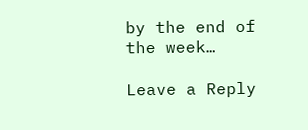by the end of the week…

Leave a Reply